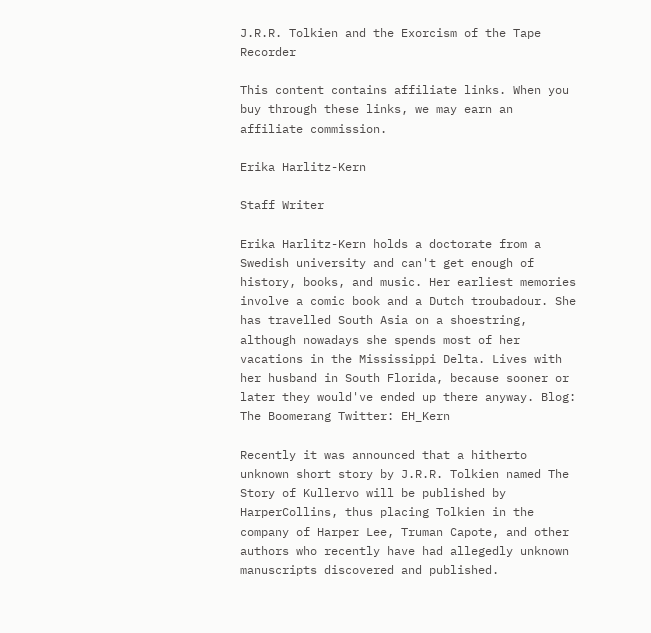J.R.R. Tolkien and the Exorcism of the Tape Recorder

This content contains affiliate links. When you buy through these links, we may earn an affiliate commission.

Erika Harlitz-Kern

Staff Writer

Erika Harlitz-Kern holds a doctorate from a Swedish university and can't get enough of history, books, and music. Her earliest memories involve a comic book and a Dutch troubadour. She has travelled South Asia on a shoestring, although nowadays she spends most of her vacations in the Mississippi Delta. Lives with her husband in South Florida, because sooner or later they would've ended up there anyway. Blog: The Boomerang Twitter: EH_Kern

Recently it was announced that a hitherto unknown short story by J.R.R. Tolkien named The Story of Kullervo will be published by HarperCollins, thus placing Tolkien in the company of Harper Lee, Truman Capote, and other authors who recently have had allegedly unknown manuscripts discovered and published.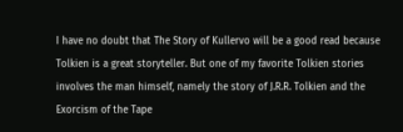I have no doubt that The Story of Kullervo will be a good read because Tolkien is a great storyteller. But one of my favorite Tolkien stories involves the man himself, namely the story of J.R.R. Tolkien and the Exorcism of the Tape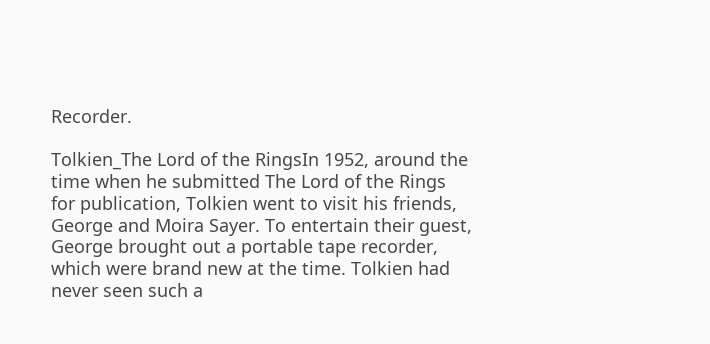Recorder.

Tolkien_The Lord of the RingsIn 1952, around the time when he submitted The Lord of the Rings for publication, Tolkien went to visit his friends, George and Moira Sayer. To entertain their guest, George brought out a portable tape recorder, which were brand new at the time. Tolkien had never seen such a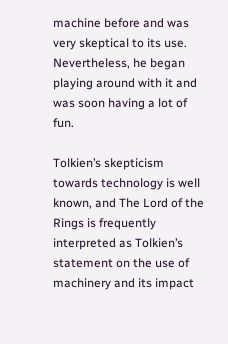machine before and was very skeptical to its use. Nevertheless, he began playing around with it and was soon having a lot of fun.

Tolkien’s skepticism towards technology is well known, and The Lord of the Rings is frequently interpreted as Tolkien’s statement on the use of machinery and its impact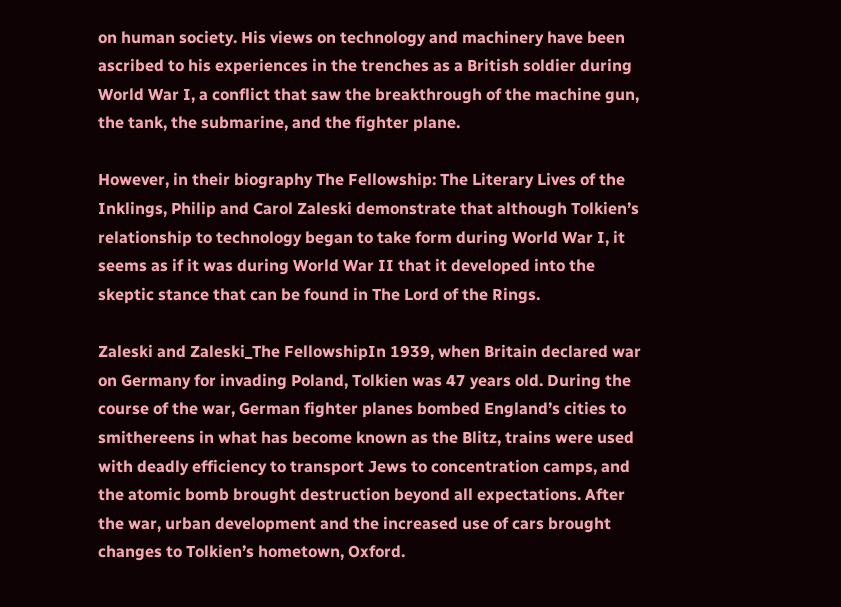on human society. His views on technology and machinery have been ascribed to his experiences in the trenches as a British soldier during World War I, a conflict that saw the breakthrough of the machine gun, the tank, the submarine, and the fighter plane.

However, in their biography The Fellowship: The Literary Lives of the Inklings, Philip and Carol Zaleski demonstrate that although Tolkien’s relationship to technology began to take form during World War I, it seems as if it was during World War II that it developed into the skeptic stance that can be found in The Lord of the Rings.

Zaleski and Zaleski_The FellowshipIn 1939, when Britain declared war on Germany for invading Poland, Tolkien was 47 years old. During the course of the war, German fighter planes bombed England’s cities to smithereens in what has become known as the Blitz, trains were used with deadly efficiency to transport Jews to concentration camps, and the atomic bomb brought destruction beyond all expectations. After the war, urban development and the increased use of cars brought changes to Tolkien’s hometown, Oxford.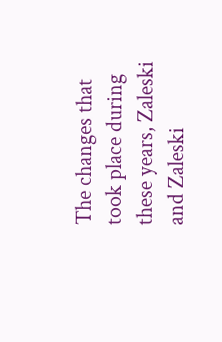The changes that took place during these years, Zaleski and Zaleski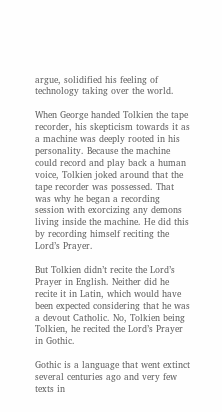argue, solidified his feeling of technology taking over the world.

When George handed Tolkien the tape recorder, his skepticism towards it as a machine was deeply rooted in his personality. Because the machine could record and play back a human voice, Tolkien joked around that the tape recorder was possessed. That was why he began a recording session with exorcizing any demons living inside the machine. He did this by recording himself reciting the Lord’s Prayer.

But Tolkien didn’t recite the Lord’s Prayer in English. Neither did he recite it in Latin, which would have been expected considering that he was a devout Catholic. No, Tolkien being Tolkien, he recited the Lord’s Prayer in Gothic.

Gothic is a language that went extinct several centuries ago and very few texts in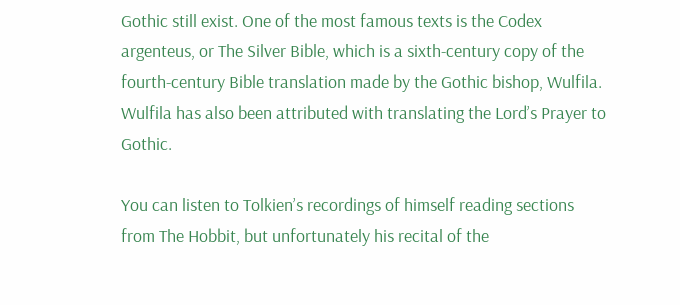Gothic still exist. One of the most famous texts is the Codex argenteus, or The Silver Bible, which is a sixth-century copy of the fourth-century Bible translation made by the Gothic bishop, Wulfila. Wulfila has also been attributed with translating the Lord’s Prayer to Gothic.

You can listen to Tolkien’s recordings of himself reading sections from The Hobbit, but unfortunately his recital of the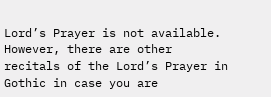Lord’s Prayer is not available. However, there are other recitals of the Lord’s Prayer in Gothic in case you are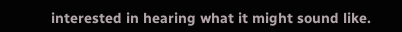interested in hearing what it might sound like.